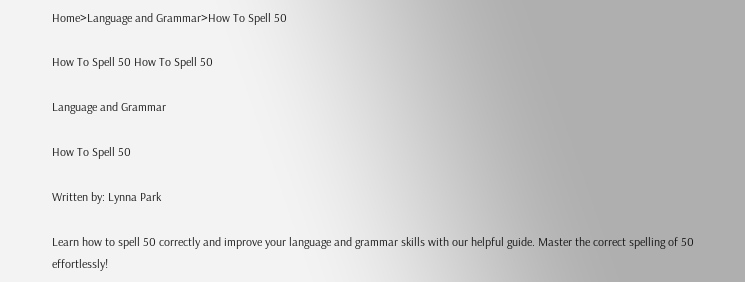Home>Language and Grammar>How To Spell 50

How To Spell 50 How To Spell 50

Language and Grammar

How To Spell 50

Written by: Lynna Park

Learn how to spell 50 correctly and improve your language and grammar skills with our helpful guide. Master the correct spelling of 50 effortlessly!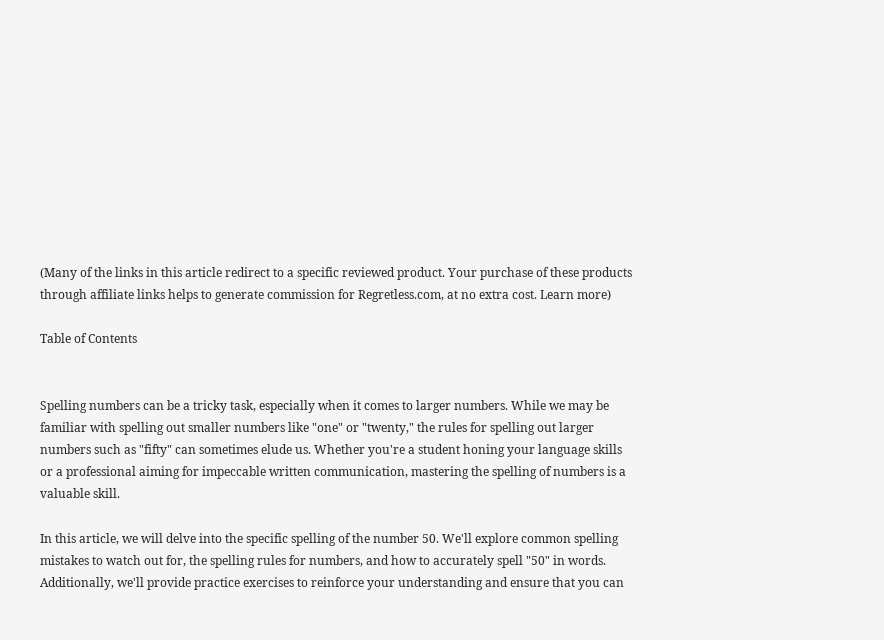(Many of the links in this article redirect to a specific reviewed product. Your purchase of these products through affiliate links helps to generate commission for Regretless.com, at no extra cost. Learn more)

Table of Contents


Spelling numbers can be a tricky task, especially when it comes to larger numbers. While we may be familiar with spelling out smaller numbers like "one" or "twenty," the rules for spelling out larger numbers such as "fifty" can sometimes elude us. Whether you're a student honing your language skills or a professional aiming for impeccable written communication, mastering the spelling of numbers is a valuable skill.

In this article, we will delve into the specific spelling of the number 50. We'll explore common spelling mistakes to watch out for, the spelling rules for numbers, and how to accurately spell "50" in words. Additionally, we'll provide practice exercises to reinforce your understanding and ensure that you can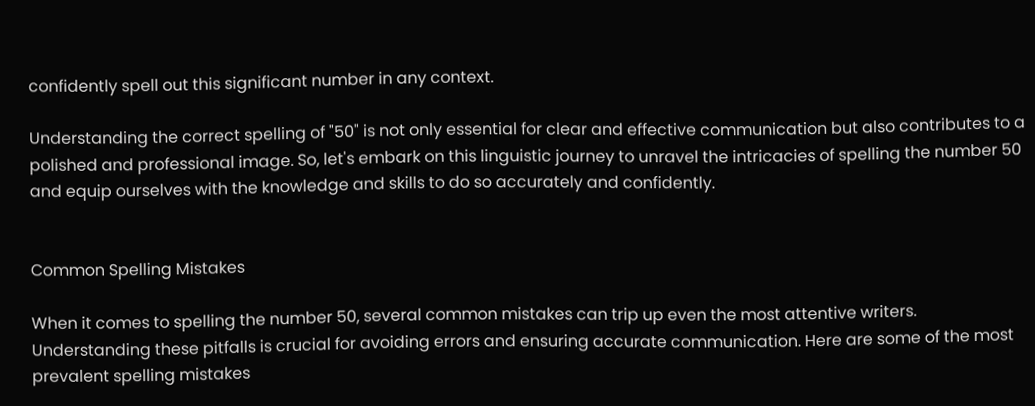confidently spell out this significant number in any context.

Understanding the correct spelling of "50" is not only essential for clear and effective communication but also contributes to a polished and professional image. So, let's embark on this linguistic journey to unravel the intricacies of spelling the number 50 and equip ourselves with the knowledge and skills to do so accurately and confidently.


Common Spelling Mistakes

When it comes to spelling the number 50, several common mistakes can trip up even the most attentive writers. Understanding these pitfalls is crucial for avoiding errors and ensuring accurate communication. Here are some of the most prevalent spelling mistakes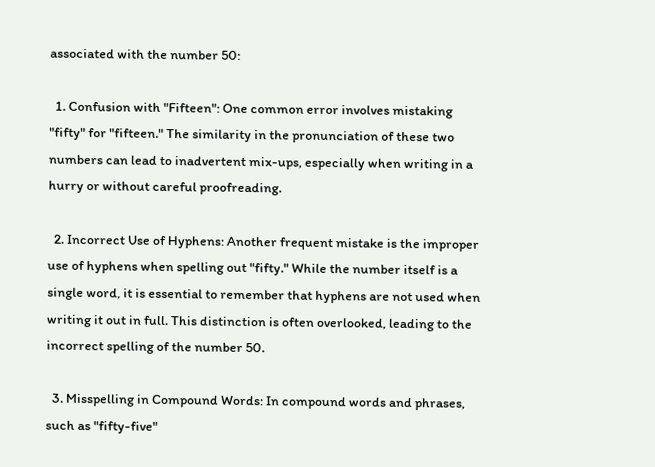associated with the number 50:

  1. Confusion with "Fifteen": One common error involves mistaking "fifty" for "fifteen." The similarity in the pronunciation of these two numbers can lead to inadvertent mix-ups, especially when writing in a hurry or without careful proofreading.

  2. Incorrect Use of Hyphens: Another frequent mistake is the improper use of hyphens when spelling out "fifty." While the number itself is a single word, it is essential to remember that hyphens are not used when writing it out in full. This distinction is often overlooked, leading to the incorrect spelling of the number 50.

  3. Misspelling in Compound Words: In compound words and phrases, such as "fifty-five"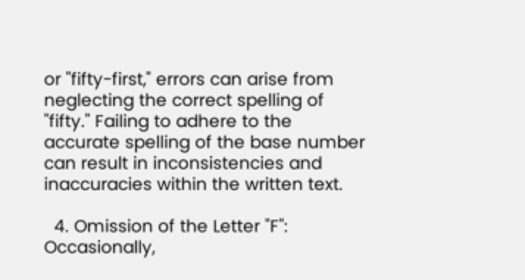or "fifty-first," errors can arise from neglecting the correct spelling of "fifty." Failing to adhere to the accurate spelling of the base number can result in inconsistencies and inaccuracies within the written text.

  4. Omission of the Letter "F": Occasionally,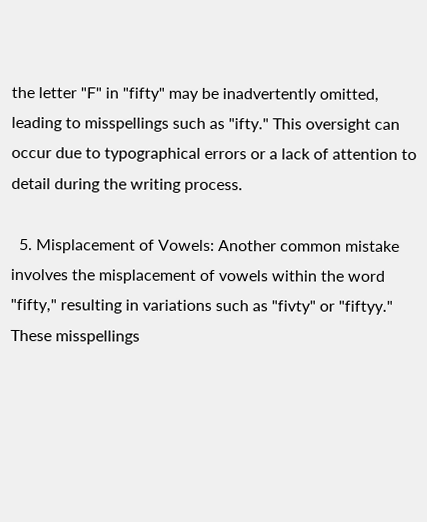the letter "F" in "fifty" may be inadvertently omitted, leading to misspellings such as "ifty." This oversight can occur due to typographical errors or a lack of attention to detail during the writing process.

  5. Misplacement of Vowels: Another common mistake involves the misplacement of vowels within the word "fifty," resulting in variations such as "fivty" or "fiftyy." These misspellings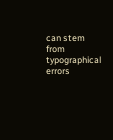can stem from typographical errors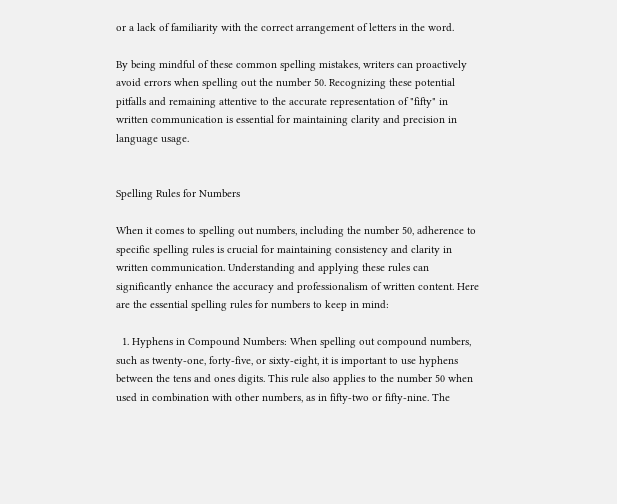or a lack of familiarity with the correct arrangement of letters in the word.

By being mindful of these common spelling mistakes, writers can proactively avoid errors when spelling out the number 50. Recognizing these potential pitfalls and remaining attentive to the accurate representation of "fifty" in written communication is essential for maintaining clarity and precision in language usage.


Spelling Rules for Numbers

When it comes to spelling out numbers, including the number 50, adherence to specific spelling rules is crucial for maintaining consistency and clarity in written communication. Understanding and applying these rules can significantly enhance the accuracy and professionalism of written content. Here are the essential spelling rules for numbers to keep in mind:

  1. Hyphens in Compound Numbers: When spelling out compound numbers, such as twenty-one, forty-five, or sixty-eight, it is important to use hyphens between the tens and ones digits. This rule also applies to the number 50 when used in combination with other numbers, as in fifty-two or fifty-nine. The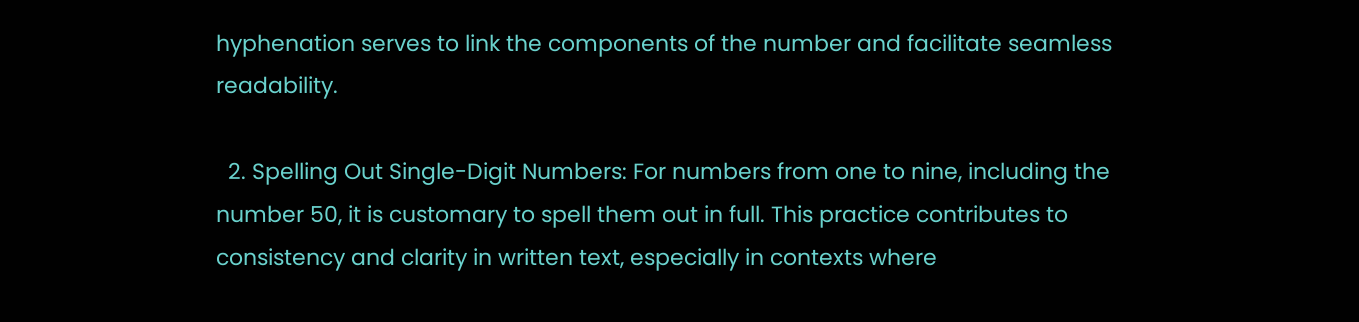hyphenation serves to link the components of the number and facilitate seamless readability.

  2. Spelling Out Single-Digit Numbers: For numbers from one to nine, including the number 50, it is customary to spell them out in full. This practice contributes to consistency and clarity in written text, especially in contexts where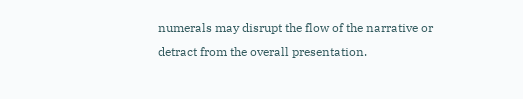numerals may disrupt the flow of the narrative or detract from the overall presentation.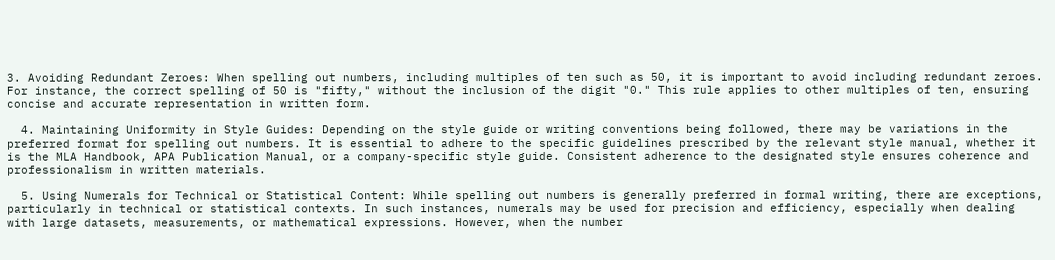3. Avoiding Redundant Zeroes: When spelling out numbers, including multiples of ten such as 50, it is important to avoid including redundant zeroes. For instance, the correct spelling of 50 is "fifty," without the inclusion of the digit "0." This rule applies to other multiples of ten, ensuring concise and accurate representation in written form.

  4. Maintaining Uniformity in Style Guides: Depending on the style guide or writing conventions being followed, there may be variations in the preferred format for spelling out numbers. It is essential to adhere to the specific guidelines prescribed by the relevant style manual, whether it is the MLA Handbook, APA Publication Manual, or a company-specific style guide. Consistent adherence to the designated style ensures coherence and professionalism in written materials.

  5. Using Numerals for Technical or Statistical Content: While spelling out numbers is generally preferred in formal writing, there are exceptions, particularly in technical or statistical contexts. In such instances, numerals may be used for precision and efficiency, especially when dealing with large datasets, measurements, or mathematical expressions. However, when the number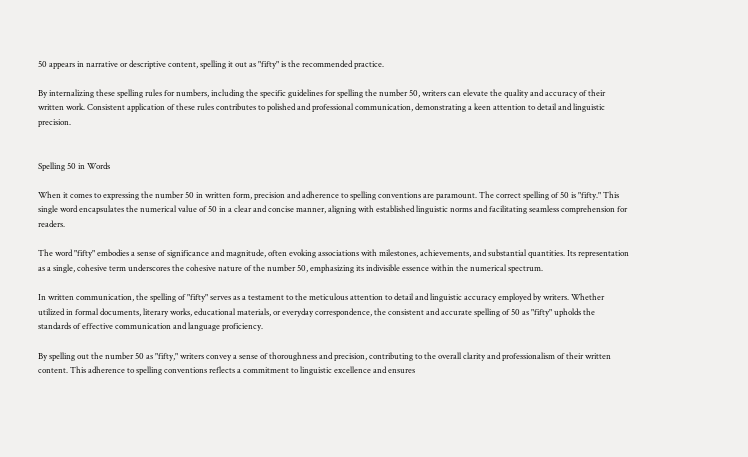50 appears in narrative or descriptive content, spelling it out as "fifty" is the recommended practice.

By internalizing these spelling rules for numbers, including the specific guidelines for spelling the number 50, writers can elevate the quality and accuracy of their written work. Consistent application of these rules contributes to polished and professional communication, demonstrating a keen attention to detail and linguistic precision.


Spelling 50 in Words

When it comes to expressing the number 50 in written form, precision and adherence to spelling conventions are paramount. The correct spelling of 50 is "fifty." This single word encapsulates the numerical value of 50 in a clear and concise manner, aligning with established linguistic norms and facilitating seamless comprehension for readers.

The word "fifty" embodies a sense of significance and magnitude, often evoking associations with milestones, achievements, and substantial quantities. Its representation as a single, cohesive term underscores the cohesive nature of the number 50, emphasizing its indivisible essence within the numerical spectrum.

In written communication, the spelling of "fifty" serves as a testament to the meticulous attention to detail and linguistic accuracy employed by writers. Whether utilized in formal documents, literary works, educational materials, or everyday correspondence, the consistent and accurate spelling of 50 as "fifty" upholds the standards of effective communication and language proficiency.

By spelling out the number 50 as "fifty," writers convey a sense of thoroughness and precision, contributing to the overall clarity and professionalism of their written content. This adherence to spelling conventions reflects a commitment to linguistic excellence and ensures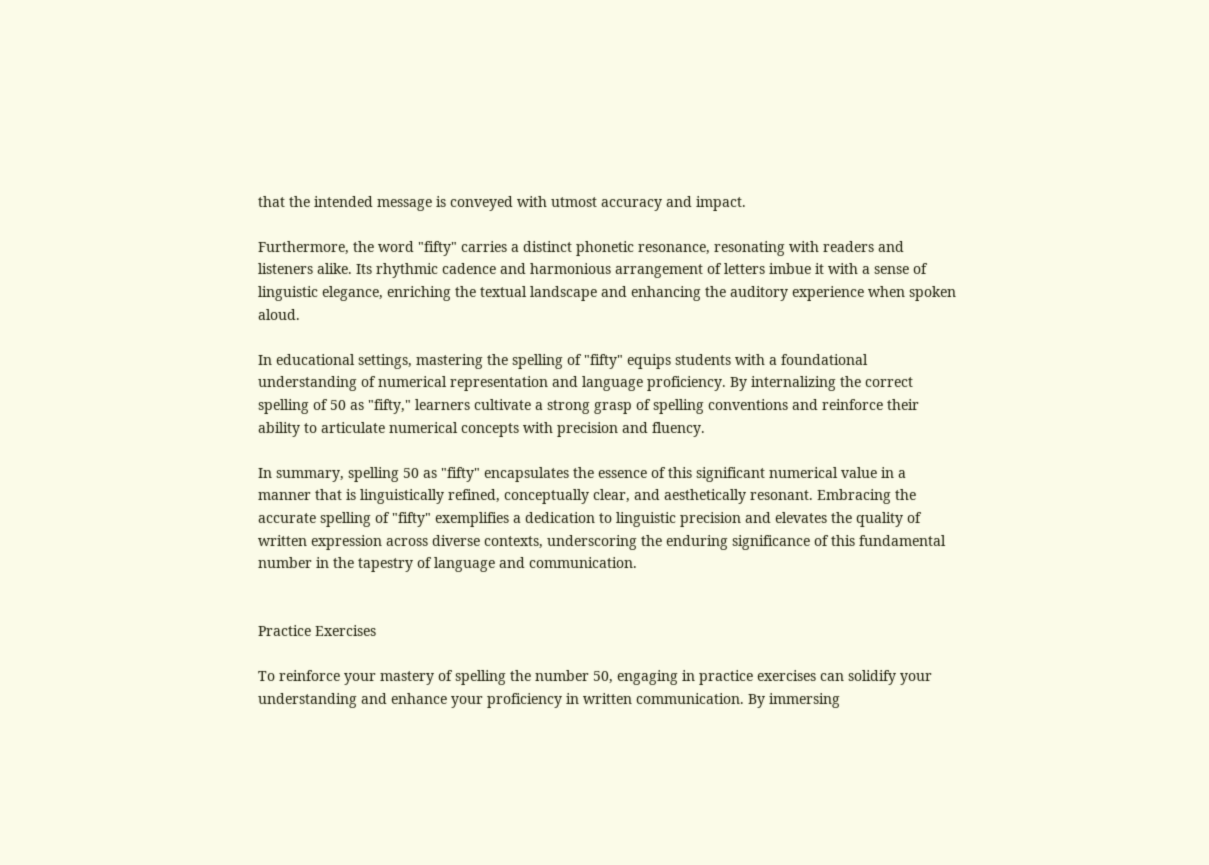that the intended message is conveyed with utmost accuracy and impact.

Furthermore, the word "fifty" carries a distinct phonetic resonance, resonating with readers and listeners alike. Its rhythmic cadence and harmonious arrangement of letters imbue it with a sense of linguistic elegance, enriching the textual landscape and enhancing the auditory experience when spoken aloud.

In educational settings, mastering the spelling of "fifty" equips students with a foundational understanding of numerical representation and language proficiency. By internalizing the correct spelling of 50 as "fifty," learners cultivate a strong grasp of spelling conventions and reinforce their ability to articulate numerical concepts with precision and fluency.

In summary, spelling 50 as "fifty" encapsulates the essence of this significant numerical value in a manner that is linguistically refined, conceptually clear, and aesthetically resonant. Embracing the accurate spelling of "fifty" exemplifies a dedication to linguistic precision and elevates the quality of written expression across diverse contexts, underscoring the enduring significance of this fundamental number in the tapestry of language and communication.


Practice Exercises

To reinforce your mastery of spelling the number 50, engaging in practice exercises can solidify your understanding and enhance your proficiency in written communication. By immersing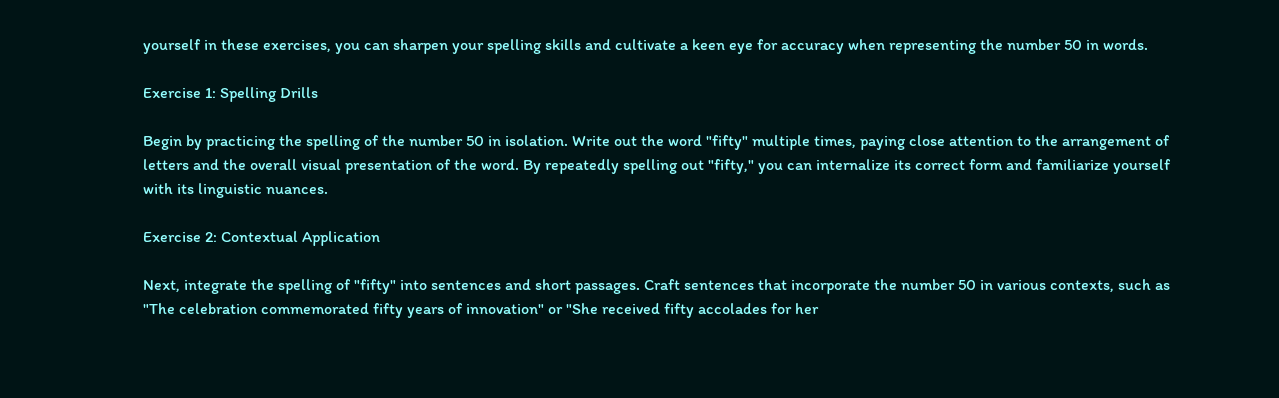yourself in these exercises, you can sharpen your spelling skills and cultivate a keen eye for accuracy when representing the number 50 in words.

Exercise 1: Spelling Drills

Begin by practicing the spelling of the number 50 in isolation. Write out the word "fifty" multiple times, paying close attention to the arrangement of letters and the overall visual presentation of the word. By repeatedly spelling out "fifty," you can internalize its correct form and familiarize yourself with its linguistic nuances.

Exercise 2: Contextual Application

Next, integrate the spelling of "fifty" into sentences and short passages. Craft sentences that incorporate the number 50 in various contexts, such as "The celebration commemorated fifty years of innovation" or "She received fifty accolades for her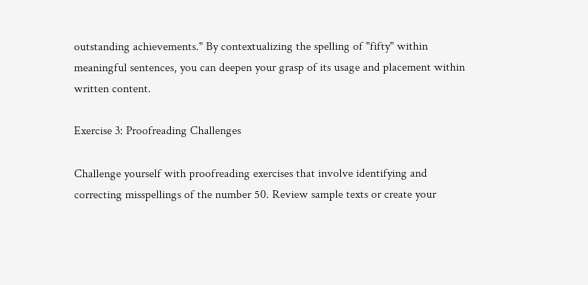outstanding achievements." By contextualizing the spelling of "fifty" within meaningful sentences, you can deepen your grasp of its usage and placement within written content.

Exercise 3: Proofreading Challenges

Challenge yourself with proofreading exercises that involve identifying and correcting misspellings of the number 50. Review sample texts or create your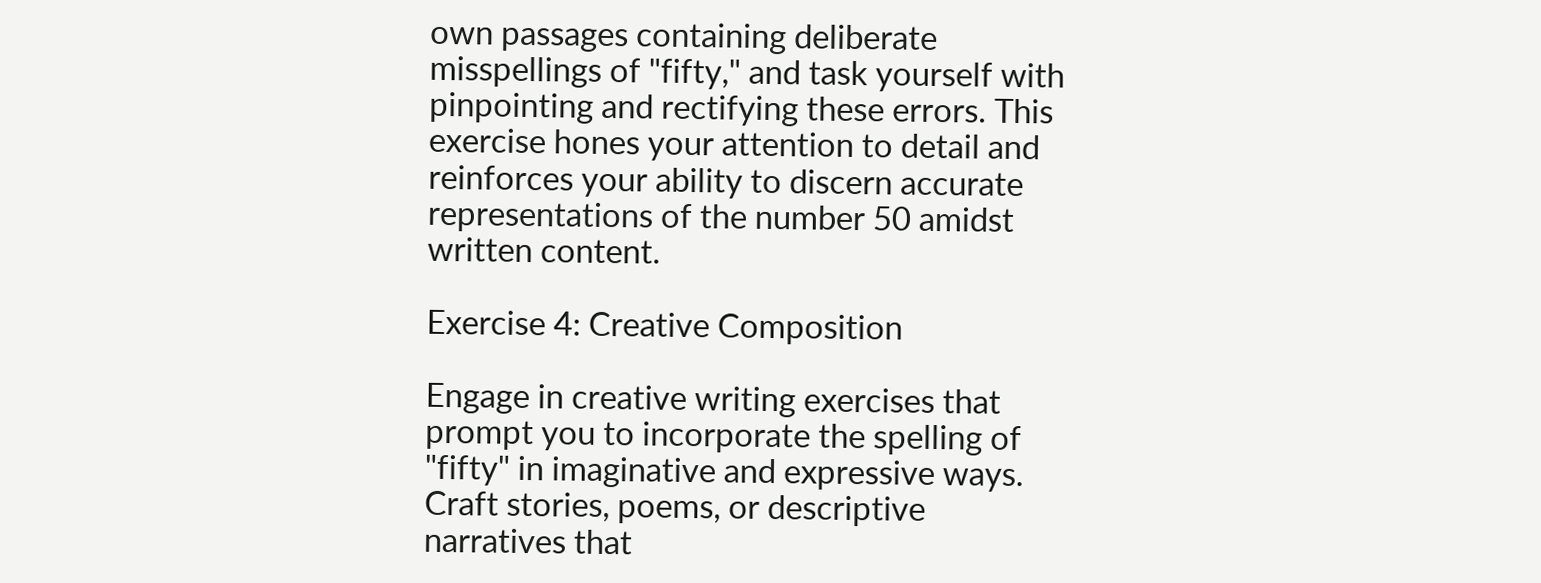own passages containing deliberate misspellings of "fifty," and task yourself with pinpointing and rectifying these errors. This exercise hones your attention to detail and reinforces your ability to discern accurate representations of the number 50 amidst written content.

Exercise 4: Creative Composition

Engage in creative writing exercises that prompt you to incorporate the spelling of "fifty" in imaginative and expressive ways. Craft stories, poems, or descriptive narratives that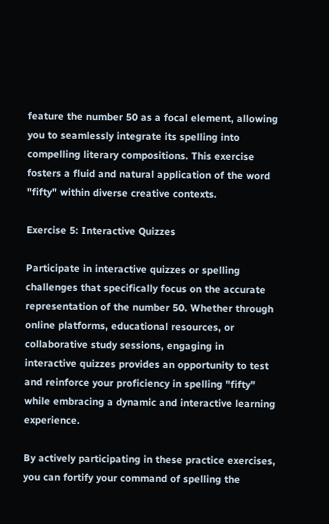feature the number 50 as a focal element, allowing you to seamlessly integrate its spelling into compelling literary compositions. This exercise fosters a fluid and natural application of the word "fifty" within diverse creative contexts.

Exercise 5: Interactive Quizzes

Participate in interactive quizzes or spelling challenges that specifically focus on the accurate representation of the number 50. Whether through online platforms, educational resources, or collaborative study sessions, engaging in interactive quizzes provides an opportunity to test and reinforce your proficiency in spelling "fifty" while embracing a dynamic and interactive learning experience.

By actively participating in these practice exercises, you can fortify your command of spelling the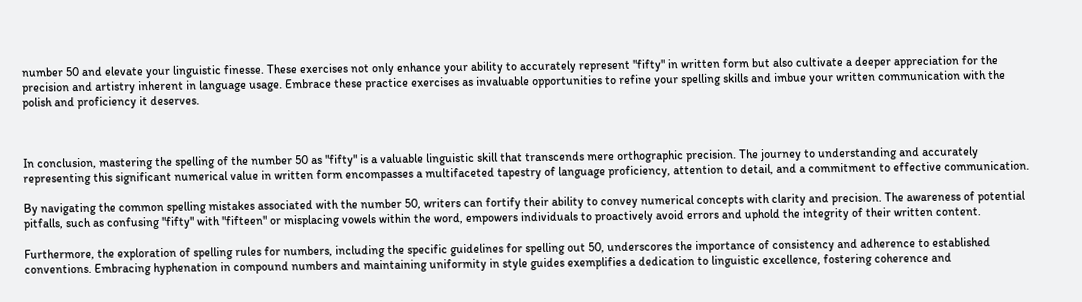number 50 and elevate your linguistic finesse. These exercises not only enhance your ability to accurately represent "fifty" in written form but also cultivate a deeper appreciation for the precision and artistry inherent in language usage. Embrace these practice exercises as invaluable opportunities to refine your spelling skills and imbue your written communication with the polish and proficiency it deserves.



In conclusion, mastering the spelling of the number 50 as "fifty" is a valuable linguistic skill that transcends mere orthographic precision. The journey to understanding and accurately representing this significant numerical value in written form encompasses a multifaceted tapestry of language proficiency, attention to detail, and a commitment to effective communication.

By navigating the common spelling mistakes associated with the number 50, writers can fortify their ability to convey numerical concepts with clarity and precision. The awareness of potential pitfalls, such as confusing "fifty" with "fifteen" or misplacing vowels within the word, empowers individuals to proactively avoid errors and uphold the integrity of their written content.

Furthermore, the exploration of spelling rules for numbers, including the specific guidelines for spelling out 50, underscores the importance of consistency and adherence to established conventions. Embracing hyphenation in compound numbers and maintaining uniformity in style guides exemplifies a dedication to linguistic excellence, fostering coherence and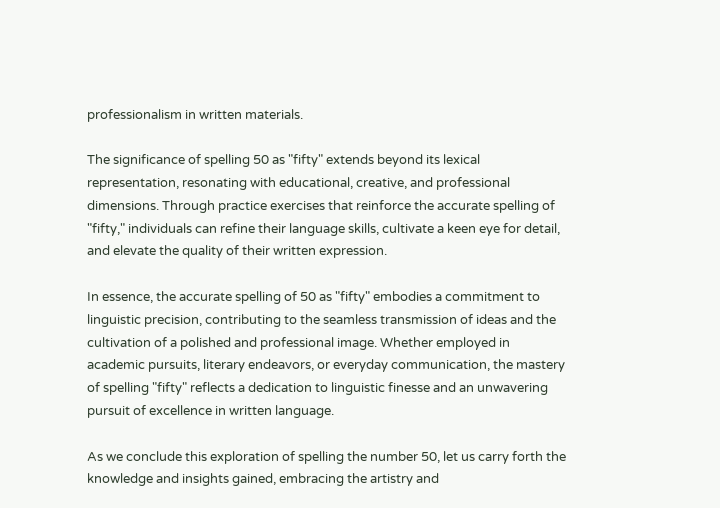professionalism in written materials.

The significance of spelling 50 as "fifty" extends beyond its lexical representation, resonating with educational, creative, and professional dimensions. Through practice exercises that reinforce the accurate spelling of "fifty," individuals can refine their language skills, cultivate a keen eye for detail, and elevate the quality of their written expression.

In essence, the accurate spelling of 50 as "fifty" embodies a commitment to linguistic precision, contributing to the seamless transmission of ideas and the cultivation of a polished and professional image. Whether employed in academic pursuits, literary endeavors, or everyday communication, the mastery of spelling "fifty" reflects a dedication to linguistic finesse and an unwavering pursuit of excellence in written language.

As we conclude this exploration of spelling the number 50, let us carry forth the knowledge and insights gained, embracing the artistry and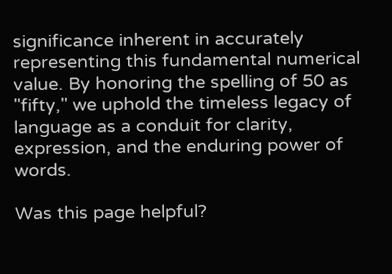significance inherent in accurately representing this fundamental numerical value. By honoring the spelling of 50 as "fifty," we uphold the timeless legacy of language as a conduit for clarity, expression, and the enduring power of words.

Was this page helpful?